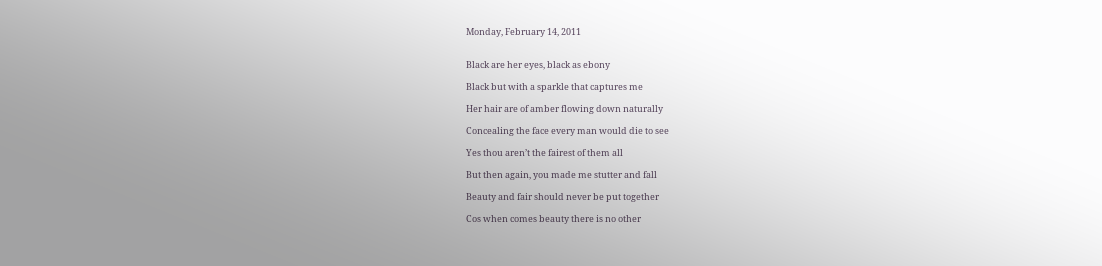Monday, February 14, 2011


Black are her eyes, black as ebony

Black but with a sparkle that captures me

Her hair are of amber flowing down naturally

Concealing the face every man would die to see

Yes thou aren’t the fairest of them all

But then again, you made me stutter and fall

Beauty and fair should never be put together

Cos when comes beauty there is no other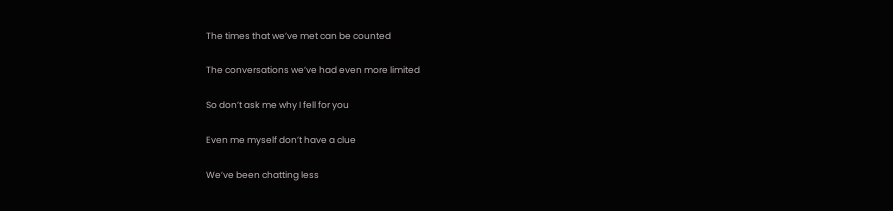The times that we’ve met can be counted

The conversations we’ve had even more limited

So don’t ask me why I fell for you

Even me myself don’t have a clue

We’ve been chatting less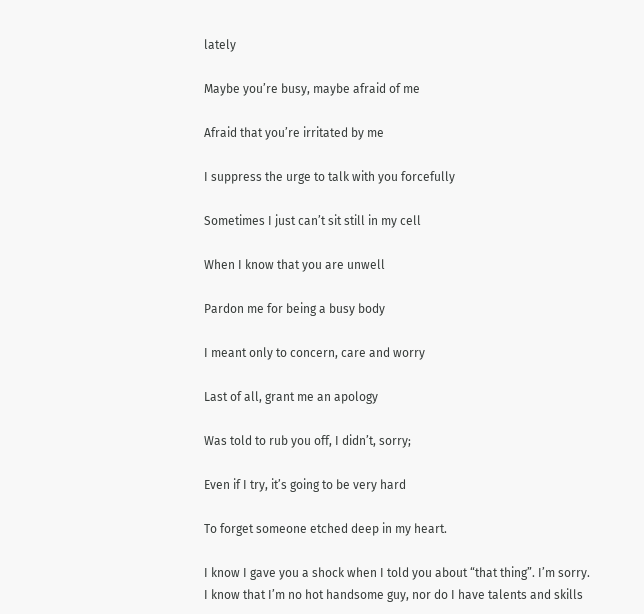lately

Maybe you’re busy, maybe afraid of me

Afraid that you’re irritated by me

I suppress the urge to talk with you forcefully

Sometimes I just can’t sit still in my cell

When I know that you are unwell

Pardon me for being a busy body

I meant only to concern, care and worry

Last of all, grant me an apology

Was told to rub you off, I didn’t, sorry;

Even if I try, it’s going to be very hard

To forget someone etched deep in my heart.

I know I gave you a shock when I told you about “that thing”. I’m sorry. I know that I’m no hot handsome guy, nor do I have talents and skills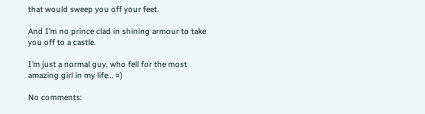that would sweep you off your feet.

And I’m no prince clad in shining armour to take you off to a castle.

I’m just a normal guy, who fell for the most amazing girl in my life… =)

No comments: